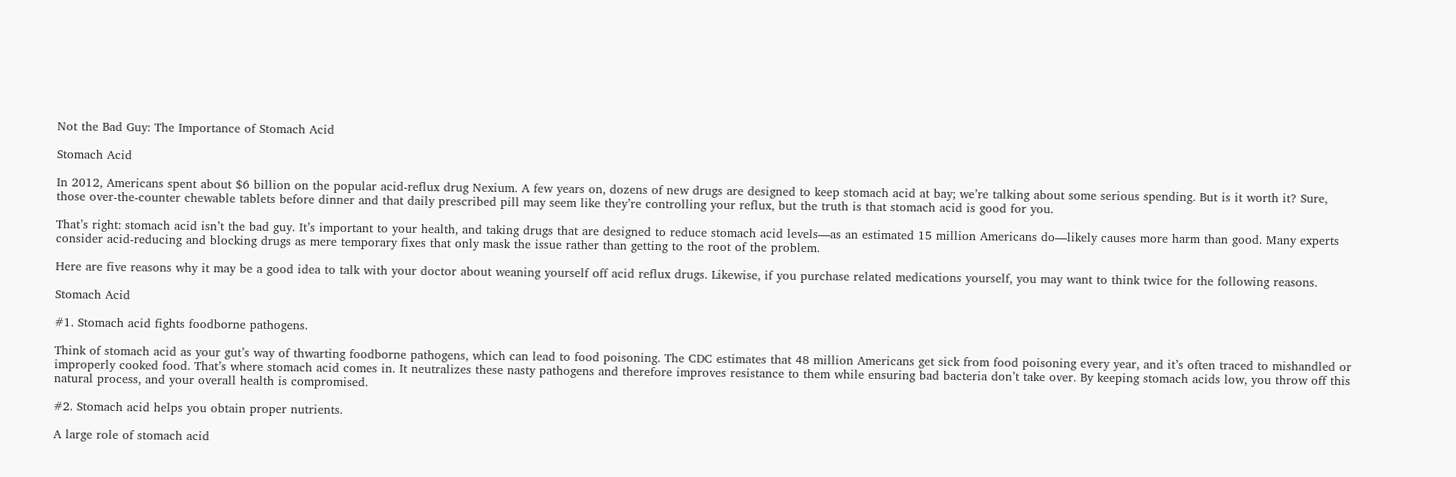Not the Bad Guy: The Importance of Stomach Acid

Stomach Acid

In 2012, Americans spent about $6 billion on the popular acid-reflux drug Nexium. A few years on, dozens of new drugs are designed to keep stomach acid at bay; we’re talking about some serious spending. But is it worth it? Sure, those over-the-counter chewable tablets before dinner and that daily prescribed pill may seem like they’re controlling your reflux, but the truth is that stomach acid is good for you.

That’s right: stomach acid isn’t the bad guy. It’s important to your health, and taking drugs that are designed to reduce stomach acid levels—as an estimated 15 million Americans do—likely causes more harm than good. Many experts consider acid-reducing and blocking drugs as mere temporary fixes that only mask the issue rather than getting to the root of the problem.

Here are five reasons why it may be a good idea to talk with your doctor about weaning yourself off acid reflux drugs. Likewise, if you purchase related medications yourself, you may want to think twice for the following reasons.

Stomach Acid

#1. Stomach acid fights foodborne pathogens.

Think of stomach acid as your gut’s way of thwarting foodborne pathogens, which can lead to food poisoning. The CDC estimates that 48 million Americans get sick from food poisoning every year, and it’s often traced to mishandled or improperly cooked food. That’s where stomach acid comes in. It neutralizes these nasty pathogens and therefore improves resistance to them while ensuring bad bacteria don’t take over. By keeping stomach acids low, you throw off this natural process, and your overall health is compromised.

#2. Stomach acid helps you obtain proper nutrients.

A large role of stomach acid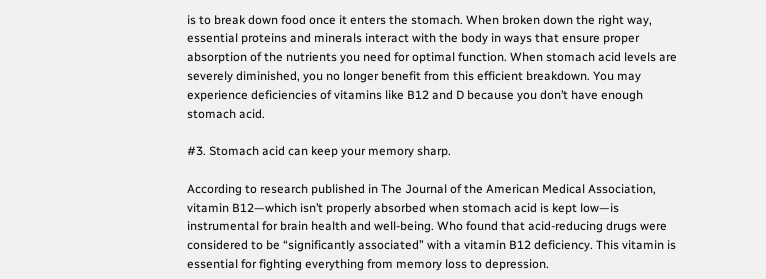is to break down food once it enters the stomach. When broken down the right way, essential proteins and minerals interact with the body in ways that ensure proper absorption of the nutrients you need for optimal function. When stomach acid levels are severely diminished, you no longer benefit from this efficient breakdown. You may experience deficiencies of vitamins like B12 and D because you don’t have enough stomach acid.

#3. Stomach acid can keep your memory sharp.

According to research published in The Journal of the American Medical Association, vitamin B12—which isn’t properly absorbed when stomach acid is kept low—is instrumental for brain health and well-being. Who found that acid-reducing drugs were considered to be “significantly associated” with a vitamin B12 deficiency. This vitamin is essential for fighting everything from memory loss to depression.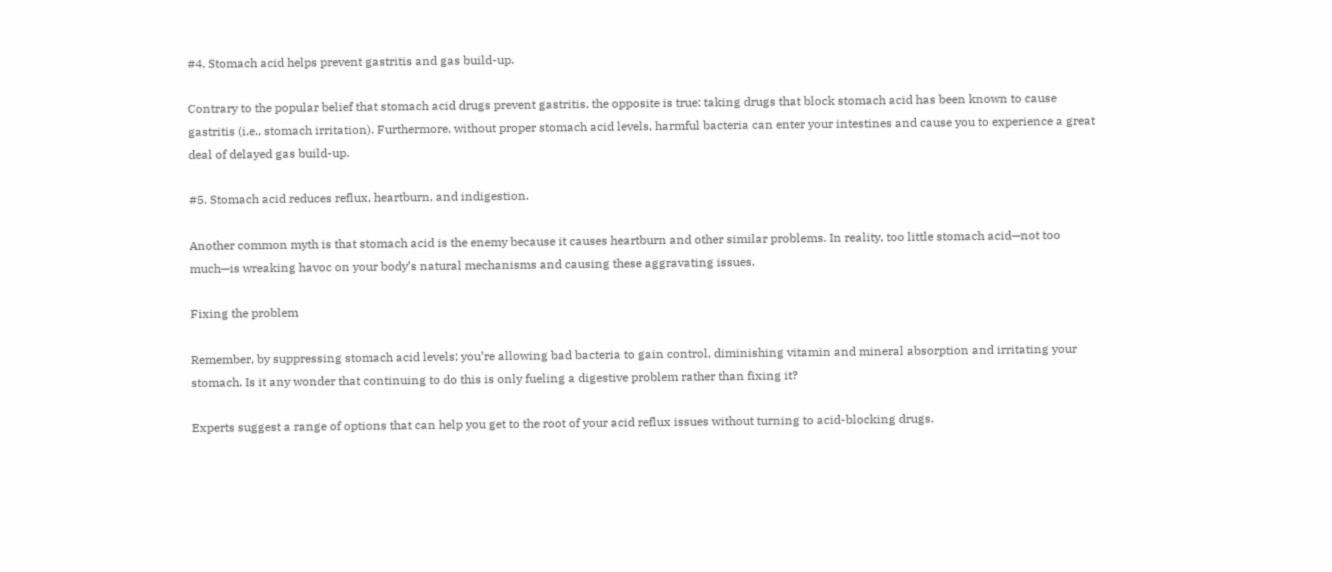#4. Stomach acid helps prevent gastritis and gas build-up.

Contrary to the popular belief that stomach acid drugs prevent gastritis, the opposite is true: taking drugs that block stomach acid has been known to cause gastritis (i.e., stomach irritation). Furthermore, without proper stomach acid levels, harmful bacteria can enter your intestines and cause you to experience a great deal of delayed gas build-up.

#5. Stomach acid reduces reflux, heartburn, and indigestion.

Another common myth is that stomach acid is the enemy because it causes heartburn and other similar problems. In reality, too little stomach acid—not too much—is wreaking havoc on your body’s natural mechanisms and causing these aggravating issues.

Fixing the problem

Remember, by suppressing stomach acid levels; you’re allowing bad bacteria to gain control, diminishing vitamin and mineral absorption and irritating your stomach. Is it any wonder that continuing to do this is only fueling a digestive problem rather than fixing it?

Experts suggest a range of options that can help you get to the root of your acid reflux issues without turning to acid-blocking drugs.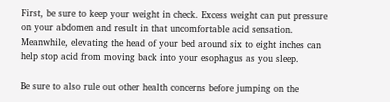First, be sure to keep your weight in check. Excess weight can put pressure on your abdomen and result in that uncomfortable acid sensation. Meanwhile, elevating the head of your bed around six to eight inches can help stop acid from moving back into your esophagus as you sleep.

Be sure to also rule out other health concerns before jumping on the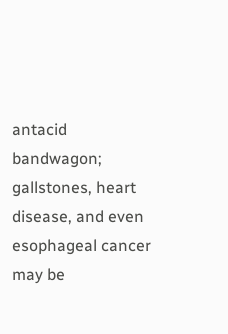antacid bandwagon; gallstones, heart disease, and even esophageal cancer may be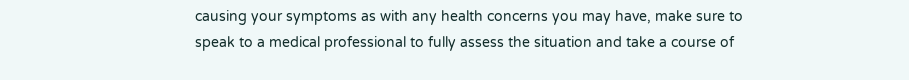causing your symptoms as with any health concerns you may have, make sure to speak to a medical professional to fully assess the situation and take a course of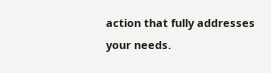action that fully addresses your needs.